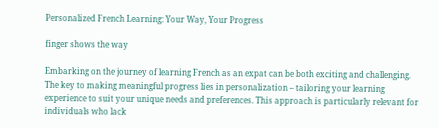Personalized French Learning: Your Way, Your Progress

finger shows the way

Embarking on the journey of learning French as an expat can be both exciting and challenging. The key to making meaningful progress lies in personalization – tailoring your learning experience to suit your unique needs and preferences. This approach is particularly relevant for individuals who lack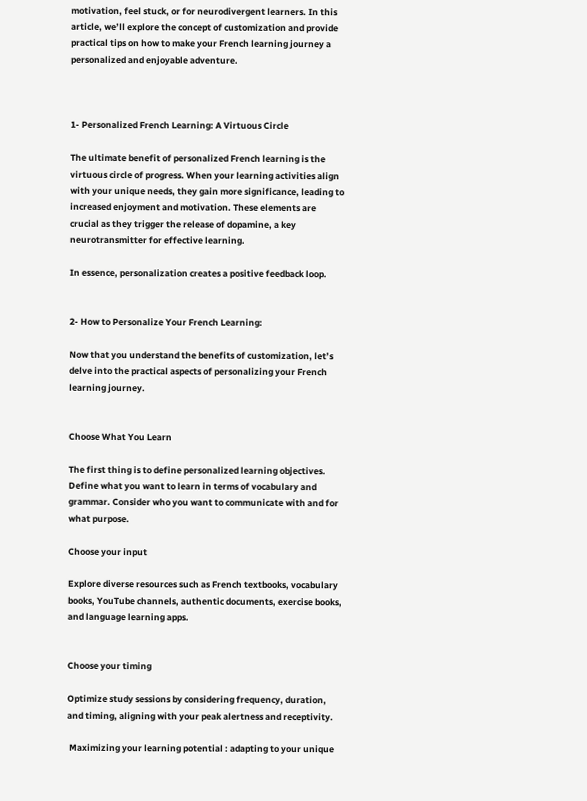motivation, feel stuck, or for neurodivergent learners. In this article, we’ll explore the concept of customization and provide practical tips on how to make your French learning journey a personalized and enjoyable adventure.



1- Personalized French Learning: A Virtuous Circle

The ultimate benefit of personalized French learning is the virtuous circle of progress. When your learning activities align with your unique needs, they gain more significance, leading to increased enjoyment and motivation. These elements are crucial as they trigger the release of dopamine, a key neurotransmitter for effective learning.

In essence, personalization creates a positive feedback loop.


2- How to Personalize Your French Learning:

Now that you understand the benefits of customization, let’s delve into the practical aspects of personalizing your French learning journey.


Choose What You Learn

The first thing is to define personalized learning objectives. Define what you want to learn in terms of vocabulary and grammar. Consider who you want to communicate with and for what purpose.

Choose your input

Explore diverse resources such as French textbooks, vocabulary books, YouTube channels, authentic documents, exercise books, and language learning apps.


Choose your timing

Optimize study sessions by considering frequency, duration, and timing, aligning with your peak alertness and receptivity.

 Maximizing your learning potential : adapting to your unique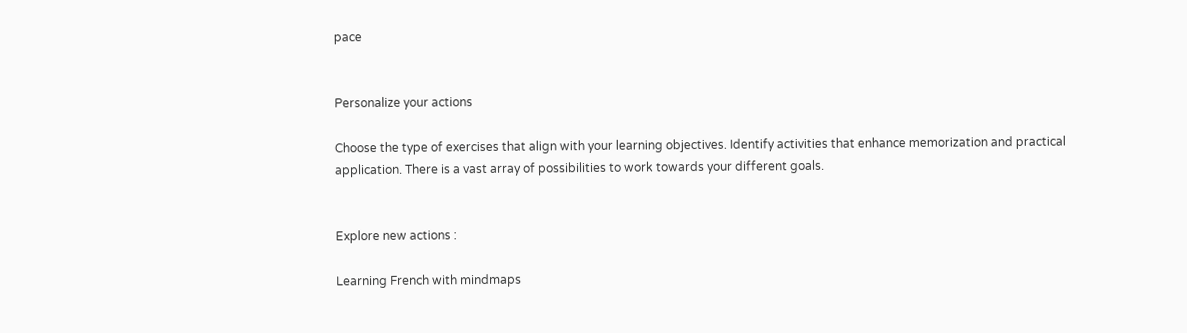pace


Personalize your actions

Choose the type of exercises that align with your learning objectives. Identify activities that enhance memorization and practical application. There is a vast array of possibilities to work towards your different goals.


Explore new actions :

Learning French with mindmaps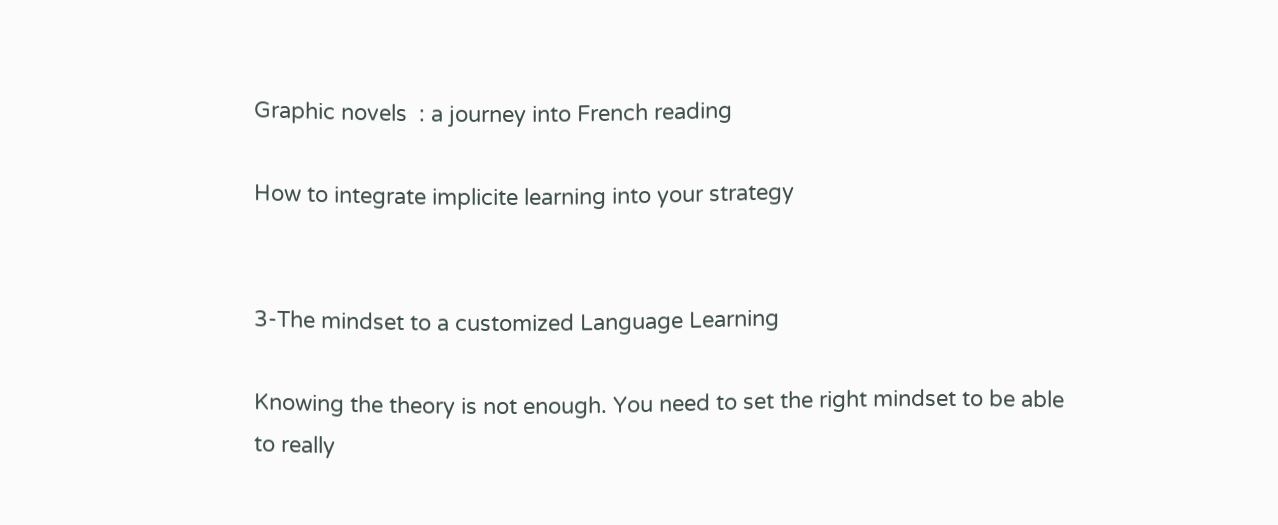Graphic novels  : a journey into French reading

How to integrate implicite learning into your strategy


3-The mindset to a customized Language Learning

Knowing the theory is not enough. You need to set the right mindset to be able to really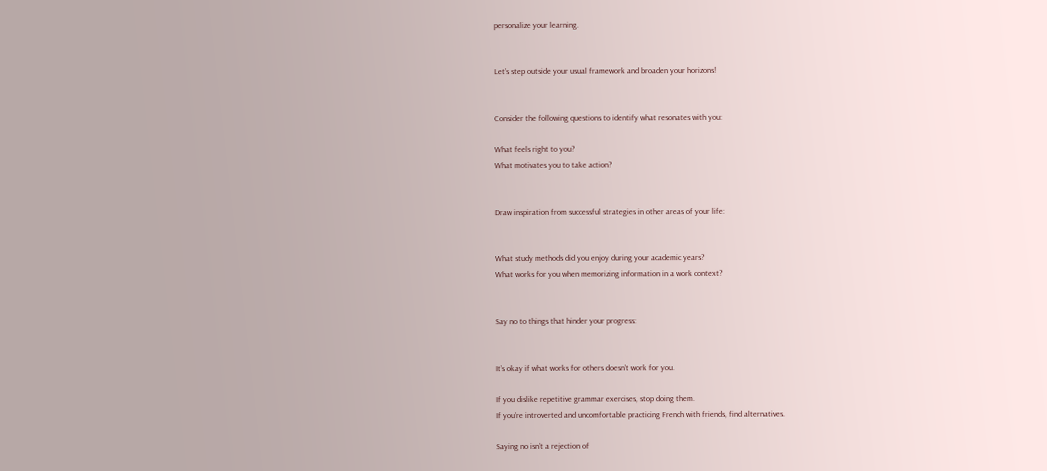personalize your learning.


Let’s step outside your usual framework and broaden your horizons!


Consider the following questions to identify what resonates with you:

What feels right to you?
What motivates you to take action?


Draw inspiration from successful strategies in other areas of your life:


What study methods did you enjoy during your academic years?
What works for you when memorizing information in a work context?


Say no to things that hinder your progress:


It’s okay if what works for others doesn’t work for you.

If you dislike repetitive grammar exercises, stop doing them.
If you’re introverted and uncomfortable practicing French with friends, find alternatives.

Saying no isn’t a rejection of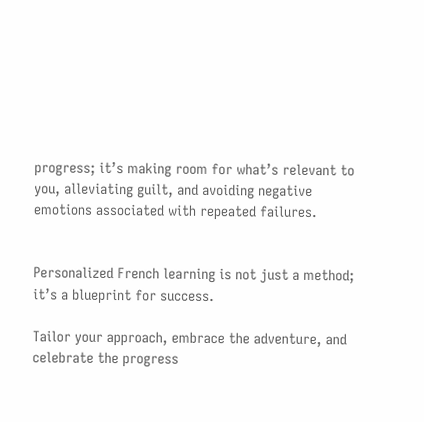progress; it’s making room for what’s relevant to you, alleviating guilt, and avoiding negative emotions associated with repeated failures.


Personalized French learning is not just a method; it’s a blueprint for success.

Tailor your approach, embrace the adventure, and celebrate the progress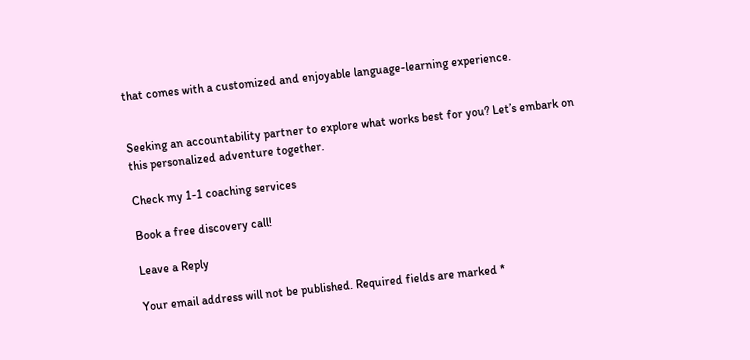that comes with a customized and enjoyable language-learning experience.


Seeking an accountability partner to explore what works best for you? Let’s embark on this personalized adventure together.

Check my 1-1 coaching services

Book a free discovery call!

Leave a Reply

Your email address will not be published. Required fields are marked *